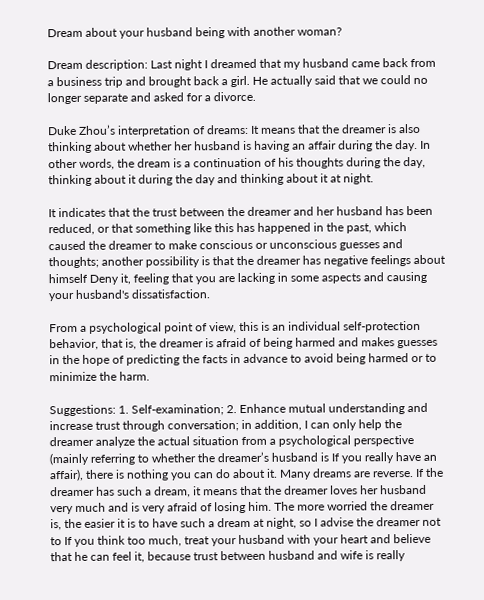Dream about your husband being with another woman?

Dream description: Last night I dreamed that my husband came back from a business trip and brought back a girl. He actually said that we could no longer separate and asked for a divorce.

Duke Zhou’s interpretation of dreams: It means that the dreamer is also thinking about whether her husband is having an affair during the day. In other words, the dream is a continuation of his thoughts during the day, thinking about it during the day and thinking about it at night.

It indicates that the trust between the dreamer and her husband has been reduced, or that something like this has happened in the past, which caused the dreamer to make conscious or unconscious guesses and thoughts; another possibility is that the dreamer has negative feelings about himself Deny it, feeling that you are lacking in some aspects and causing your husband's dissatisfaction.

From a psychological point of view, this is an individual self-protection behavior, that is, the dreamer is afraid of being harmed and makes guesses in the hope of predicting the facts in advance to avoid being harmed or to minimize the harm.

Suggestions: 1. Self-examination; 2. Enhance mutual understanding and increase trust through conversation; in addition, I can only help the dreamer analyze the actual situation from a psychological perspective (mainly referring to whether the dreamer’s husband is If you really have an affair), there is nothing you can do about it. Many dreams are reverse. If the dreamer has such a dream, it means that the dreamer loves her husband very much and is very afraid of losing him. The more worried the dreamer is, the easier it is to have such a dream at night, so I advise the dreamer not to If you think too much, treat your husband with your heart and believe that he can feel it, because trust between husband and wife is really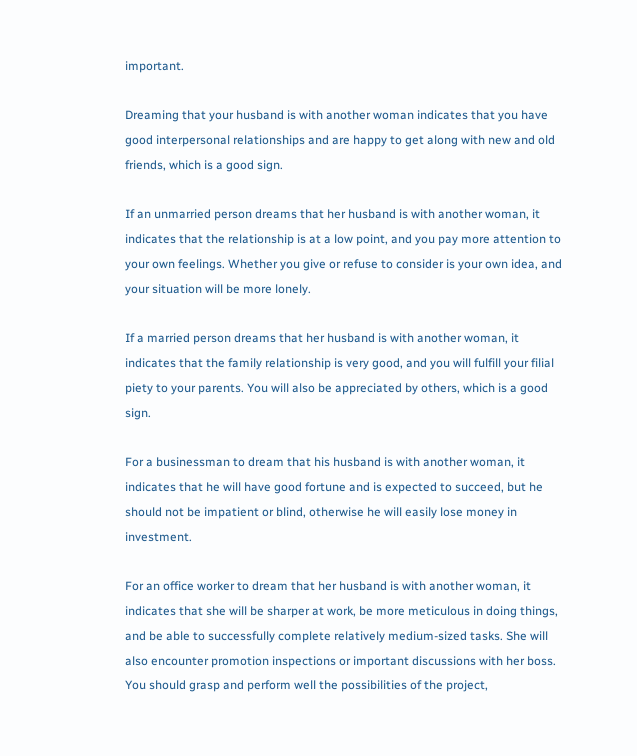important.

Dreaming that your husband is with another woman indicates that you have good interpersonal relationships and are happy to get along with new and old friends, which is a good sign.

If an unmarried person dreams that her husband is with another woman, it indicates that the relationship is at a low point, and you pay more attention to your own feelings. Whether you give or refuse to consider is your own idea, and your situation will be more lonely.

If a married person dreams that her husband is with another woman, it indicates that the family relationship is very good, and you will fulfill your filial piety to your parents. You will also be appreciated by others, which is a good sign.

For a businessman to dream that his husband is with another woman, it indicates that he will have good fortune and is expected to succeed, but he should not be impatient or blind, otherwise he will easily lose money in investment.

For an office worker to dream that her husband is with another woman, it indicates that she will be sharper at work, be more meticulous in doing things, and be able to successfully complete relatively medium-sized tasks. She will also encounter promotion inspections or important discussions with her boss. You should grasp and perform well the possibilities of the project,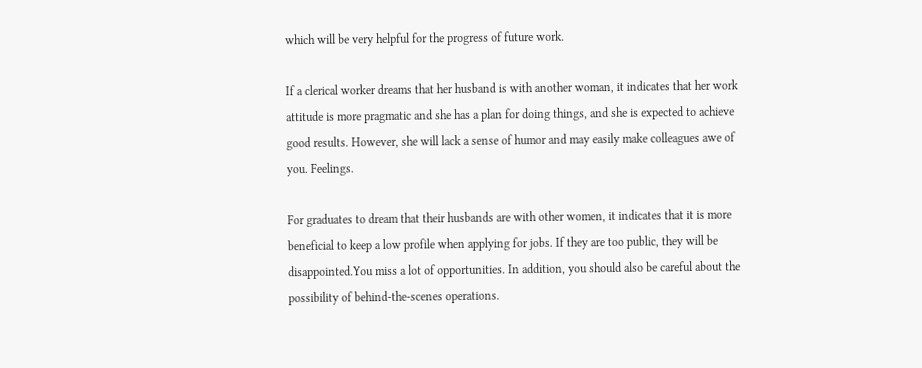which will be very helpful for the progress of future work.

If a clerical worker dreams that her husband is with another woman, it indicates that her work attitude is more pragmatic and she has a plan for doing things, and she is expected to achieve good results. However, she will lack a sense of humor and may easily make colleagues awe of you. Feelings.

For graduates to dream that their husbands are with other women, it indicates that it is more beneficial to keep a low profile when applying for jobs. If they are too public, they will be disappointed.You miss a lot of opportunities. In addition, you should also be careful about the possibility of behind-the-scenes operations.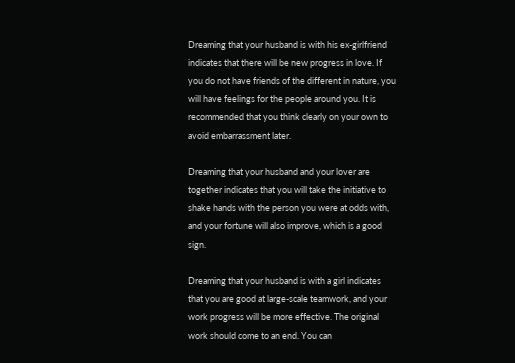Dreaming that your husband is with his ex-girlfriend indicates that there will be new progress in love. If you do not have friends of the different in nature, you will have feelings for the people around you. It is recommended that you think clearly on your own to avoid embarrassment later.

Dreaming that your husband and your lover are together indicates that you will take the initiative to shake hands with the person you were at odds with, and your fortune will also improve, which is a good sign.

Dreaming that your husband is with a girl indicates that you are good at large-scale teamwork, and your work progress will be more effective. The original work should come to an end. You can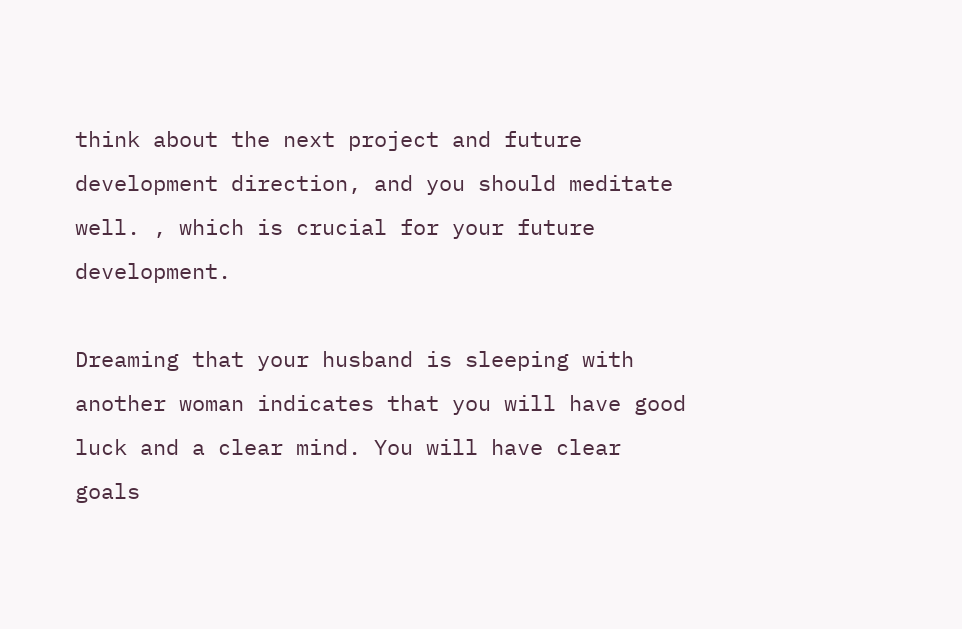think about the next project and future development direction, and you should meditate well. , which is crucial for your future development.

Dreaming that your husband is sleeping with another woman indicates that you will have good luck and a clear mind. You will have clear goals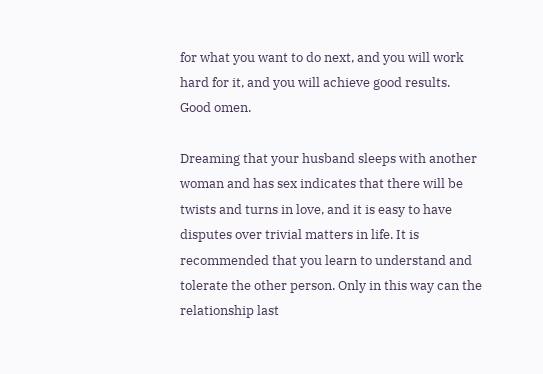for what you want to do next, and you will work hard for it, and you will achieve good results. Good omen.

Dreaming that your husband sleeps with another woman and has sex indicates that there will be twists and turns in love, and it is easy to have disputes over trivial matters in life. It is recommended that you learn to understand and tolerate the other person. Only in this way can the relationship last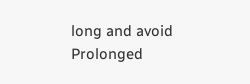long and avoid Prolonged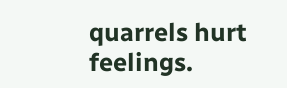quarrels hurt feelings.